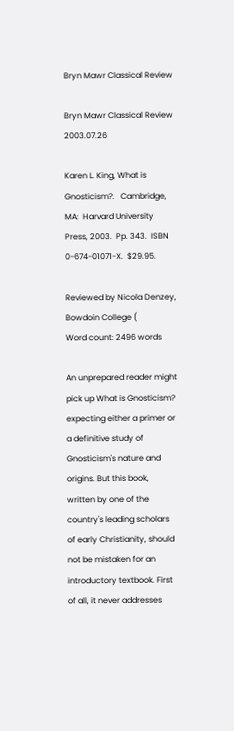Bryn Mawr Classical Review

Bryn Mawr Classical Review 2003.07.26

Karen L. King, What is Gnosticism?.   Cambridge, MA:  Harvard University Press, 2003.  Pp. 343.  ISBN 0-674-01071-X.  $29.95.

Reviewed by Nicola Denzey, Bowdoin College (
Word count: 2496 words

An unprepared reader might pick up What is Gnosticism? expecting either a primer or a definitive study of Gnosticism's nature and origins. But this book, written by one of the country's leading scholars of early Christianity, should not be mistaken for an introductory textbook. First of all, it never addresses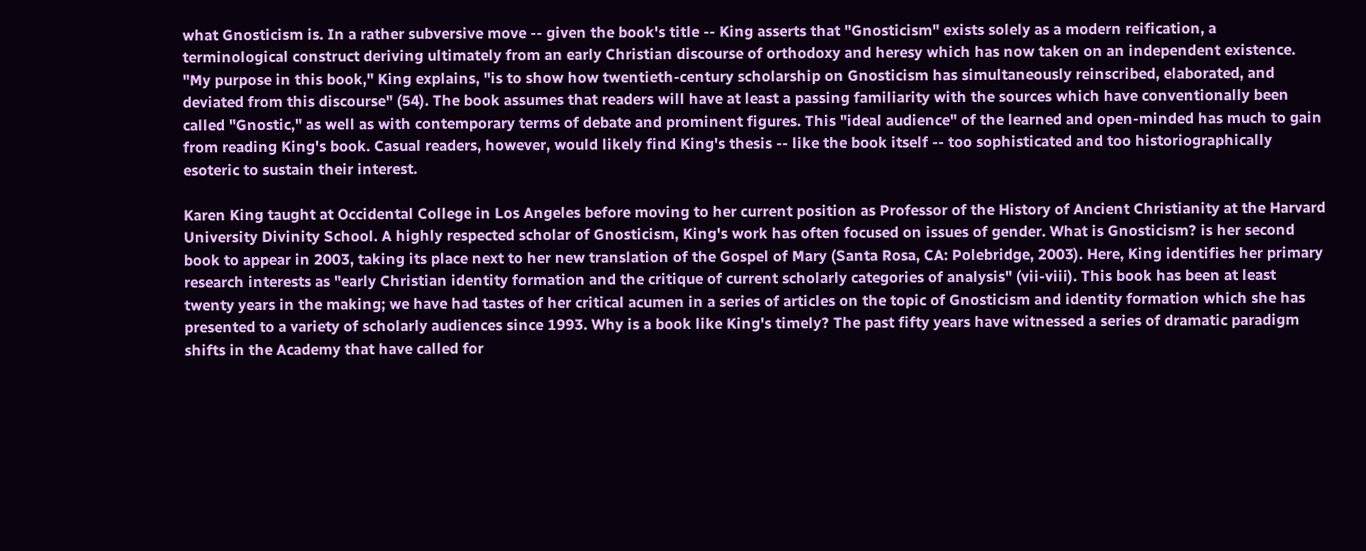what Gnosticism is. In a rather subversive move -- given the book's title -- King asserts that "Gnosticism" exists solely as a modern reification, a terminological construct deriving ultimately from an early Christian discourse of orthodoxy and heresy which has now taken on an independent existence. "My purpose in this book," King explains, "is to show how twentieth-century scholarship on Gnosticism has simultaneously reinscribed, elaborated, and deviated from this discourse" (54). The book assumes that readers will have at least a passing familiarity with the sources which have conventionally been called "Gnostic," as well as with contemporary terms of debate and prominent figures. This "ideal audience" of the learned and open-minded has much to gain from reading King's book. Casual readers, however, would likely find King's thesis -- like the book itself -- too sophisticated and too historiographically esoteric to sustain their interest.

Karen King taught at Occidental College in Los Angeles before moving to her current position as Professor of the History of Ancient Christianity at the Harvard University Divinity School. A highly respected scholar of Gnosticism, King's work has often focused on issues of gender. What is Gnosticism? is her second book to appear in 2003, taking its place next to her new translation of the Gospel of Mary (Santa Rosa, CA: Polebridge, 2003). Here, King identifies her primary research interests as "early Christian identity formation and the critique of current scholarly categories of analysis" (vii-viii). This book has been at least twenty years in the making; we have had tastes of her critical acumen in a series of articles on the topic of Gnosticism and identity formation which she has presented to a variety of scholarly audiences since 1993. Why is a book like King's timely? The past fifty years have witnessed a series of dramatic paradigm shifts in the Academy that have called for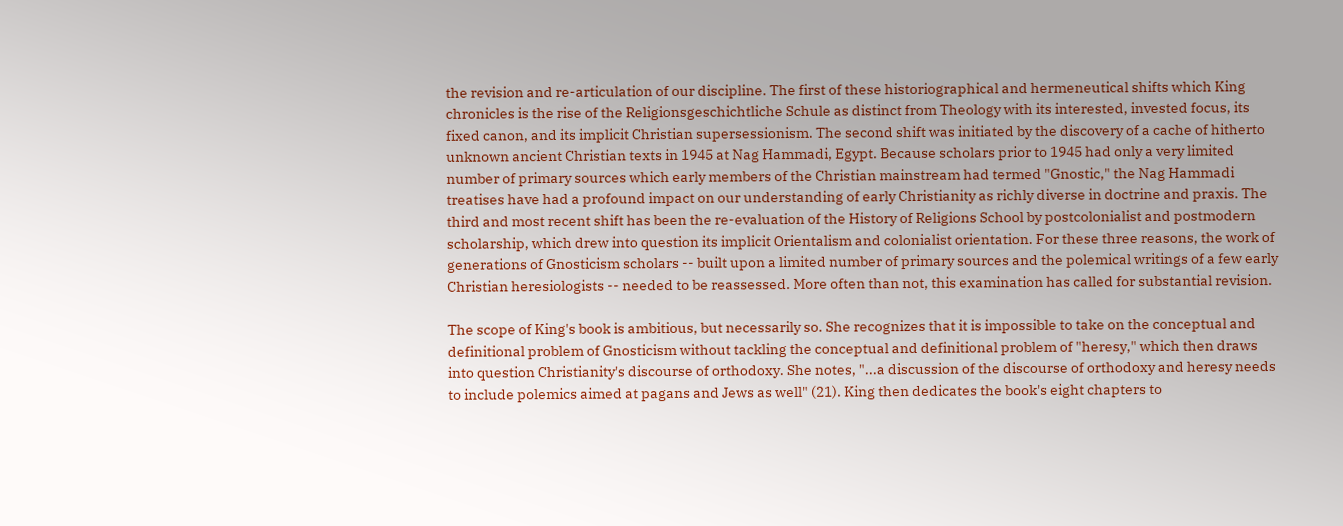the revision and re-articulation of our discipline. The first of these historiographical and hermeneutical shifts which King chronicles is the rise of the Religionsgeschichtliche Schule as distinct from Theology with its interested, invested focus, its fixed canon, and its implicit Christian supersessionism. The second shift was initiated by the discovery of a cache of hitherto unknown ancient Christian texts in 1945 at Nag Hammadi, Egypt. Because scholars prior to 1945 had only a very limited number of primary sources which early members of the Christian mainstream had termed "Gnostic," the Nag Hammadi treatises have had a profound impact on our understanding of early Christianity as richly diverse in doctrine and praxis. The third and most recent shift has been the re-evaluation of the History of Religions School by postcolonialist and postmodern scholarship, which drew into question its implicit Orientalism and colonialist orientation. For these three reasons, the work of generations of Gnosticism scholars -- built upon a limited number of primary sources and the polemical writings of a few early Christian heresiologists -- needed to be reassessed. More often than not, this examination has called for substantial revision.

The scope of King's book is ambitious, but necessarily so. She recognizes that it is impossible to take on the conceptual and definitional problem of Gnosticism without tackling the conceptual and definitional problem of "heresy," which then draws into question Christianity's discourse of orthodoxy. She notes, "...a discussion of the discourse of orthodoxy and heresy needs to include polemics aimed at pagans and Jews as well" (21). King then dedicates the book's eight chapters to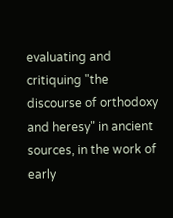evaluating and critiquing "the discourse of orthodoxy and heresy" in ancient sources, in the work of early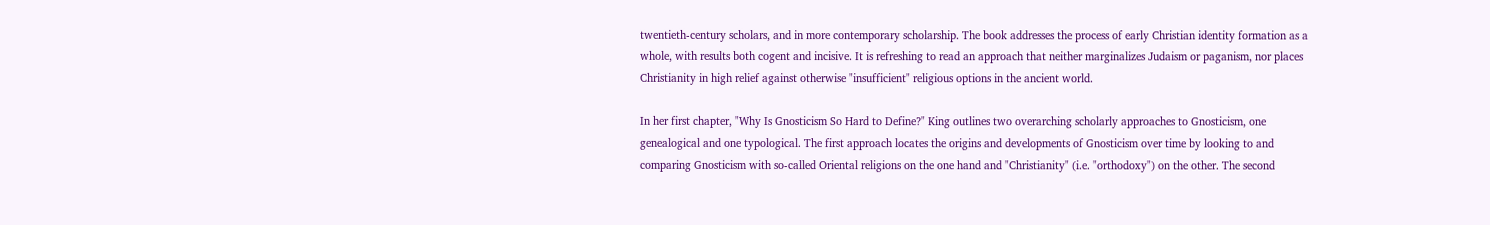twentieth-century scholars, and in more contemporary scholarship. The book addresses the process of early Christian identity formation as a whole, with results both cogent and incisive. It is refreshing to read an approach that neither marginalizes Judaism or paganism, nor places Christianity in high relief against otherwise "insufficient" religious options in the ancient world.

In her first chapter, "Why Is Gnosticism So Hard to Define?" King outlines two overarching scholarly approaches to Gnosticism, one genealogical and one typological. The first approach locates the origins and developments of Gnosticism over time by looking to and comparing Gnosticism with so-called Oriental religions on the one hand and "Christianity" (i.e. "orthodoxy") on the other. The second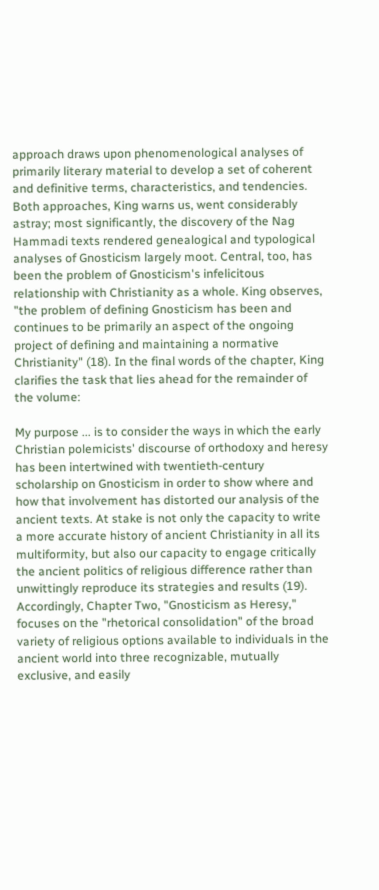approach draws upon phenomenological analyses of primarily literary material to develop a set of coherent and definitive terms, characteristics, and tendencies. Both approaches, King warns us, went considerably astray; most significantly, the discovery of the Nag Hammadi texts rendered genealogical and typological analyses of Gnosticism largely moot. Central, too, has been the problem of Gnosticism's infelicitous relationship with Christianity as a whole. King observes, "the problem of defining Gnosticism has been and continues to be primarily an aspect of the ongoing project of defining and maintaining a normative Christianity" (18). In the final words of the chapter, King clarifies the task that lies ahead for the remainder of the volume:

My purpose ... is to consider the ways in which the early Christian polemicists' discourse of orthodoxy and heresy has been intertwined with twentieth-century scholarship on Gnosticism in order to show where and how that involvement has distorted our analysis of the ancient texts. At stake is not only the capacity to write a more accurate history of ancient Christianity in all its multiformity, but also our capacity to engage critically the ancient politics of religious difference rather than unwittingly reproduce its strategies and results (19).
Accordingly, Chapter Two, "Gnosticism as Heresy," focuses on the "rhetorical consolidation" of the broad variety of religious options available to individuals in the ancient world into three recognizable, mutually exclusive, and easily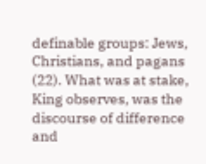definable groups: Jews, Christians, and pagans (22). What was at stake, King observes, was the discourse of difference and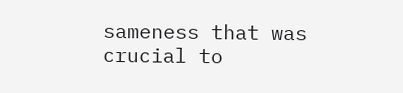sameness that was crucial to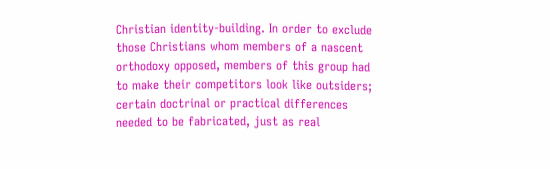Christian identity-building. In order to exclude those Christians whom members of a nascent orthodoxy opposed, members of this group had to make their competitors look like outsiders; certain doctrinal or practical differences needed to be fabricated, just as real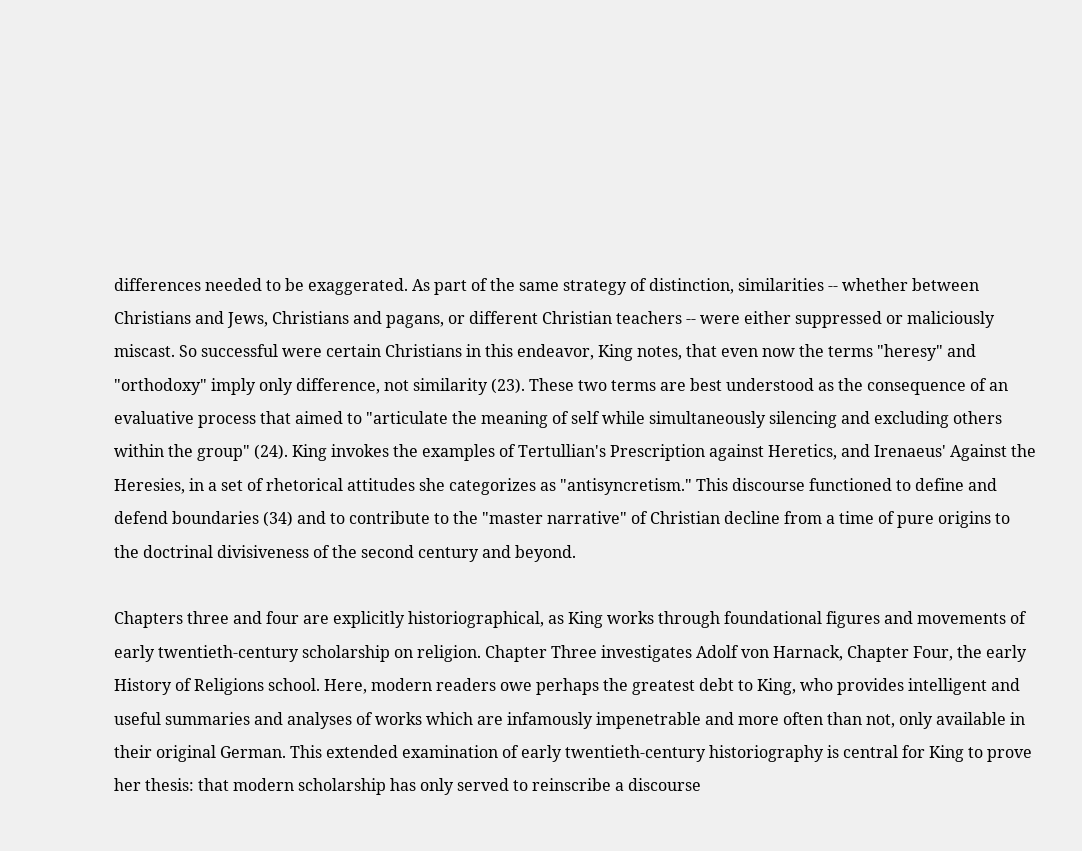differences needed to be exaggerated. As part of the same strategy of distinction, similarities -- whether between Christians and Jews, Christians and pagans, or different Christian teachers -- were either suppressed or maliciously miscast. So successful were certain Christians in this endeavor, King notes, that even now the terms "heresy" and "orthodoxy" imply only difference, not similarity (23). These two terms are best understood as the consequence of an evaluative process that aimed to "articulate the meaning of self while simultaneously silencing and excluding others within the group" (24). King invokes the examples of Tertullian's Prescription against Heretics, and Irenaeus' Against the Heresies, in a set of rhetorical attitudes she categorizes as "antisyncretism." This discourse functioned to define and defend boundaries (34) and to contribute to the "master narrative" of Christian decline from a time of pure origins to the doctrinal divisiveness of the second century and beyond.

Chapters three and four are explicitly historiographical, as King works through foundational figures and movements of early twentieth-century scholarship on religion. Chapter Three investigates Adolf von Harnack, Chapter Four, the early History of Religions school. Here, modern readers owe perhaps the greatest debt to King, who provides intelligent and useful summaries and analyses of works which are infamously impenetrable and more often than not, only available in their original German. This extended examination of early twentieth-century historiography is central for King to prove her thesis: that modern scholarship has only served to reinscribe a discourse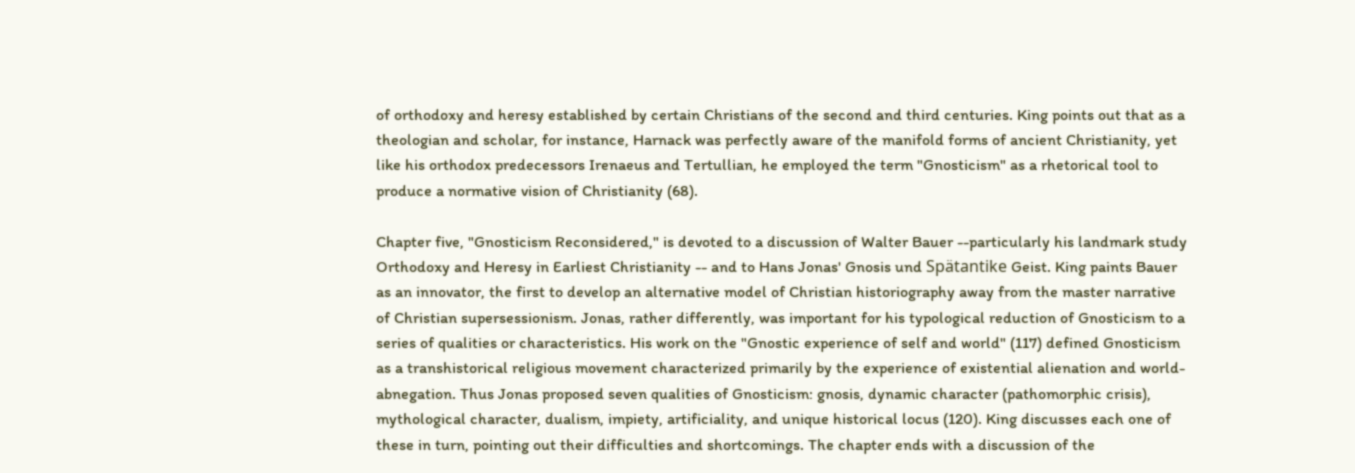of orthodoxy and heresy established by certain Christians of the second and third centuries. King points out that as a theologian and scholar, for instance, Harnack was perfectly aware of the manifold forms of ancient Christianity, yet like his orthodox predecessors Irenaeus and Tertullian, he employed the term "Gnosticism" as a rhetorical tool to produce a normative vision of Christianity (68).

Chapter five, "Gnosticism Reconsidered," is devoted to a discussion of Walter Bauer --particularly his landmark study Orthodoxy and Heresy in Earliest Christianity -- and to Hans Jonas' Gnosis und Spätantike Geist. King paints Bauer as an innovator, the first to develop an alternative model of Christian historiography away from the master narrative of Christian supersessionism. Jonas, rather differently, was important for his typological reduction of Gnosticism to a series of qualities or characteristics. His work on the "Gnostic experience of self and world" (117) defined Gnosticism as a transhistorical religious movement characterized primarily by the experience of existential alienation and world-abnegation. Thus Jonas proposed seven qualities of Gnosticism: gnosis, dynamic character (pathomorphic crisis), mythological character, dualism, impiety, artificiality, and unique historical locus (120). King discusses each one of these in turn, pointing out their difficulties and shortcomings. The chapter ends with a discussion of the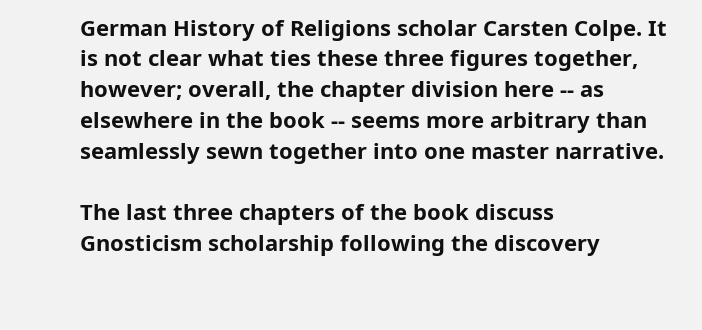German History of Religions scholar Carsten Colpe. It is not clear what ties these three figures together, however; overall, the chapter division here -- as elsewhere in the book -- seems more arbitrary than seamlessly sewn together into one master narrative.

The last three chapters of the book discuss Gnosticism scholarship following the discovery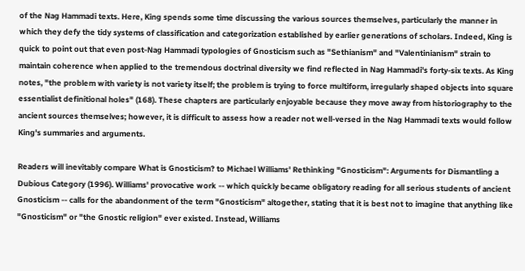of the Nag Hammadi texts. Here, King spends some time discussing the various sources themselves, particularly the manner in which they defy the tidy systems of classification and categorization established by earlier generations of scholars. Indeed, King is quick to point out that even post-Nag Hammadi typologies of Gnosticism such as "Sethianism" and "Valentinianism" strain to maintain coherence when applied to the tremendous doctrinal diversity we find reflected in Nag Hammadi's forty-six texts. As King notes, "the problem with variety is not variety itself; the problem is trying to force multiform, irregularly shaped objects into square essentialist definitional holes" (168). These chapters are particularly enjoyable because they move away from historiography to the ancient sources themselves; however, it is difficult to assess how a reader not well-versed in the Nag Hammadi texts would follow King's summaries and arguments.

Readers will inevitably compare What is Gnosticism? to Michael Williams' Rethinking "Gnosticism": Arguments for Dismantling a Dubious Category (1996). Williams' provocative work -- which quickly became obligatory reading for all serious students of ancient Gnosticism -- calls for the abandonment of the term "Gnosticism" altogether, stating that it is best not to imagine that anything like "Gnosticism" or "the Gnostic religion" ever existed. Instead, Williams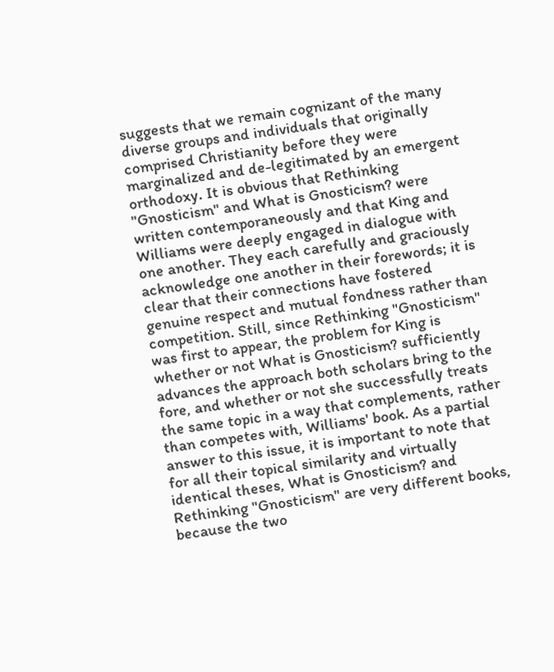suggests that we remain cognizant of the many diverse groups and individuals that originally comprised Christianity before they were marginalized and de-legitimated by an emergent orthodoxy. It is obvious that Rethinking "Gnosticism" and What is Gnosticism? were written contemporaneously and that King and Williams were deeply engaged in dialogue with one another. They each carefully and graciously acknowledge one another in their forewords; it is clear that their connections have fostered genuine respect and mutual fondness rather than competition. Still, since Rethinking "Gnosticism" was first to appear, the problem for King is whether or not What is Gnosticism? sufficiently advances the approach both scholars bring to the fore, and whether or not she successfully treats the same topic in a way that complements, rather than competes with, Williams' book. As a partial answer to this issue, it is important to note that for all their topical similarity and virtually identical theses, What is Gnosticism? and Rethinking "Gnosticism" are very different books, because the two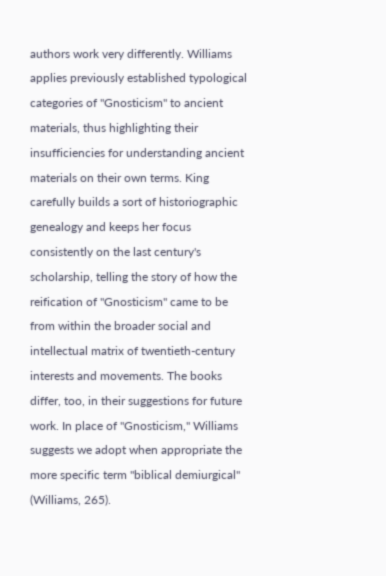authors work very differently. Williams applies previously established typological categories of "Gnosticism" to ancient materials, thus highlighting their insufficiencies for understanding ancient materials on their own terms. King carefully builds a sort of historiographic genealogy and keeps her focus consistently on the last century's scholarship, telling the story of how the reification of "Gnosticism" came to be from within the broader social and intellectual matrix of twentieth-century interests and movements. The books differ, too, in their suggestions for future work. In place of "Gnosticism," Williams suggests we adopt when appropriate the more specific term "biblical demiurgical" (Williams, 265).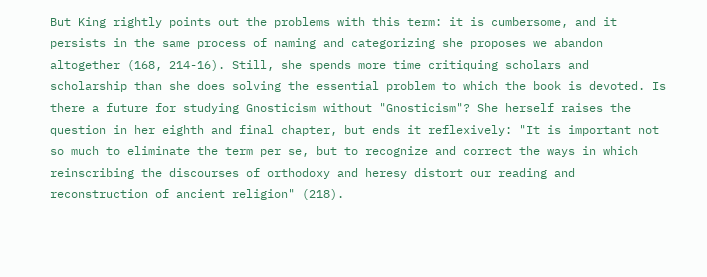But King rightly points out the problems with this term: it is cumbersome, and it persists in the same process of naming and categorizing she proposes we abandon altogether (168, 214-16). Still, she spends more time critiquing scholars and scholarship than she does solving the essential problem to which the book is devoted. Is there a future for studying Gnosticism without "Gnosticism"? She herself raises the question in her eighth and final chapter, but ends it reflexively: "It is important not so much to eliminate the term per se, but to recognize and correct the ways in which reinscribing the discourses of orthodoxy and heresy distort our reading and reconstruction of ancient religion" (218).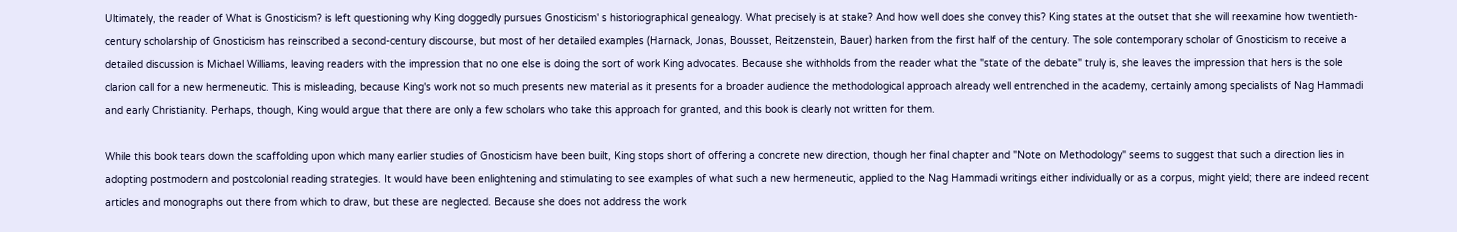Ultimately, the reader of What is Gnosticism? is left questioning why King doggedly pursues Gnosticism' s historiographical genealogy. What precisely is at stake? And how well does she convey this? King states at the outset that she will reexamine how twentieth-century scholarship of Gnosticism has reinscribed a second-century discourse, but most of her detailed examples (Harnack, Jonas, Bousset, Reitzenstein, Bauer) harken from the first half of the century. The sole contemporary scholar of Gnosticism to receive a detailed discussion is Michael Williams, leaving readers with the impression that no one else is doing the sort of work King advocates. Because she withholds from the reader what the "state of the debate" truly is, she leaves the impression that hers is the sole clarion call for a new hermeneutic. This is misleading, because King's work not so much presents new material as it presents for a broader audience the methodological approach already well entrenched in the academy, certainly among specialists of Nag Hammadi and early Christianity. Perhaps, though, King would argue that there are only a few scholars who take this approach for granted, and this book is clearly not written for them.

While this book tears down the scaffolding upon which many earlier studies of Gnosticism have been built, King stops short of offering a concrete new direction, though her final chapter and "Note on Methodology" seems to suggest that such a direction lies in adopting postmodern and postcolonial reading strategies. It would have been enlightening and stimulating to see examples of what such a new hermeneutic, applied to the Nag Hammadi writings either individually or as a corpus, might yield; there are indeed recent articles and monographs out there from which to draw, but these are neglected. Because she does not address the work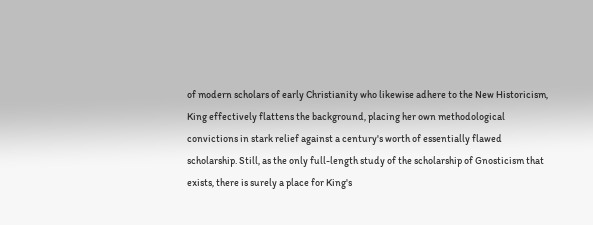of modern scholars of early Christianity who likewise adhere to the New Historicism, King effectively flattens the background, placing her own methodological convictions in stark relief against a century's worth of essentially flawed scholarship. Still, as the only full-length study of the scholarship of Gnosticism that exists, there is surely a place for King's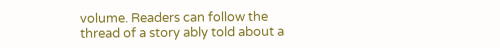volume. Readers can follow the thread of a story ably told about a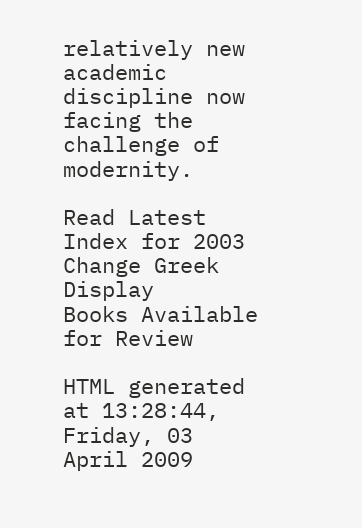relatively new academic discipline now facing the challenge of modernity.

Read Latest
Index for 2003
Change Greek Display
Books Available for Review

HTML generated at 13:28:44, Friday, 03 April 2009